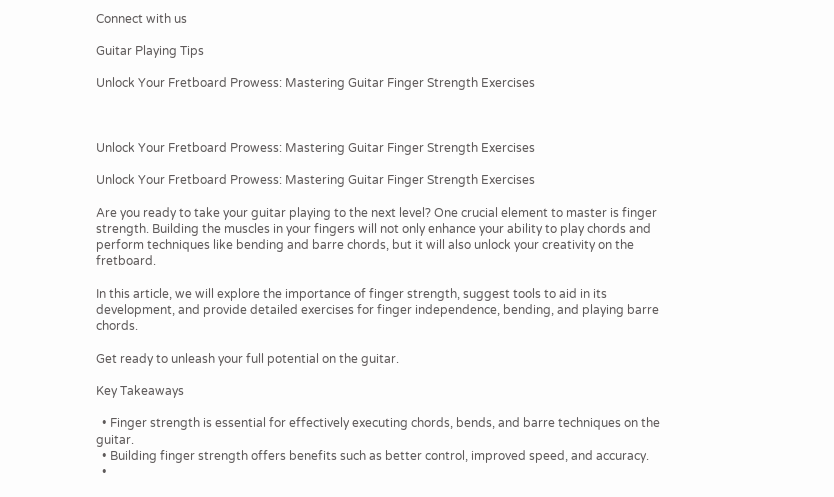Connect with us

Guitar Playing Tips

Unlock Your Fretboard Prowess: Mastering Guitar Finger Strength Exercises



Unlock Your Fretboard Prowess: Mastering Guitar Finger Strength Exercises

Unlock Your Fretboard Prowess: Mastering Guitar Finger Strength Exercises

Are you ready to take your guitar playing to the next level? One crucial element to master is finger strength. Building the muscles in your fingers will not only enhance your ability to play chords and perform techniques like bending and barre chords, but it will also unlock your creativity on the fretboard.

In this article, we will explore the importance of finger strength, suggest tools to aid in its development, and provide detailed exercises for finger independence, bending, and playing barre chords.

Get ready to unleash your full potential on the guitar.

Key Takeaways

  • Finger strength is essential for effectively executing chords, bends, and barre techniques on the guitar.
  • Building finger strength offers benefits such as better control, improved speed, and accuracy.
  •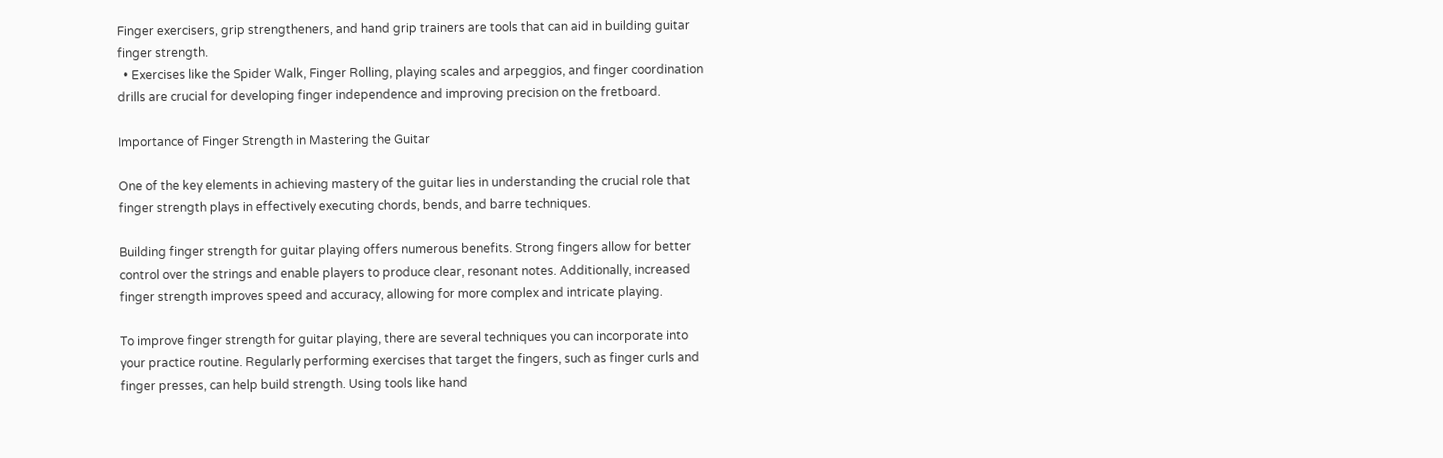Finger exercisers, grip strengtheners, and hand grip trainers are tools that can aid in building guitar finger strength.
  • Exercises like the Spider Walk, Finger Rolling, playing scales and arpeggios, and finger coordination drills are crucial for developing finger independence and improving precision on the fretboard.

Importance of Finger Strength in Mastering the Guitar

One of the key elements in achieving mastery of the guitar lies in understanding the crucial role that finger strength plays in effectively executing chords, bends, and barre techniques.

Building finger strength for guitar playing offers numerous benefits. Strong fingers allow for better control over the strings and enable players to produce clear, resonant notes. Additionally, increased finger strength improves speed and accuracy, allowing for more complex and intricate playing.

To improve finger strength for guitar playing, there are several techniques you can incorporate into your practice routine. Regularly performing exercises that target the fingers, such as finger curls and finger presses, can help build strength. Using tools like hand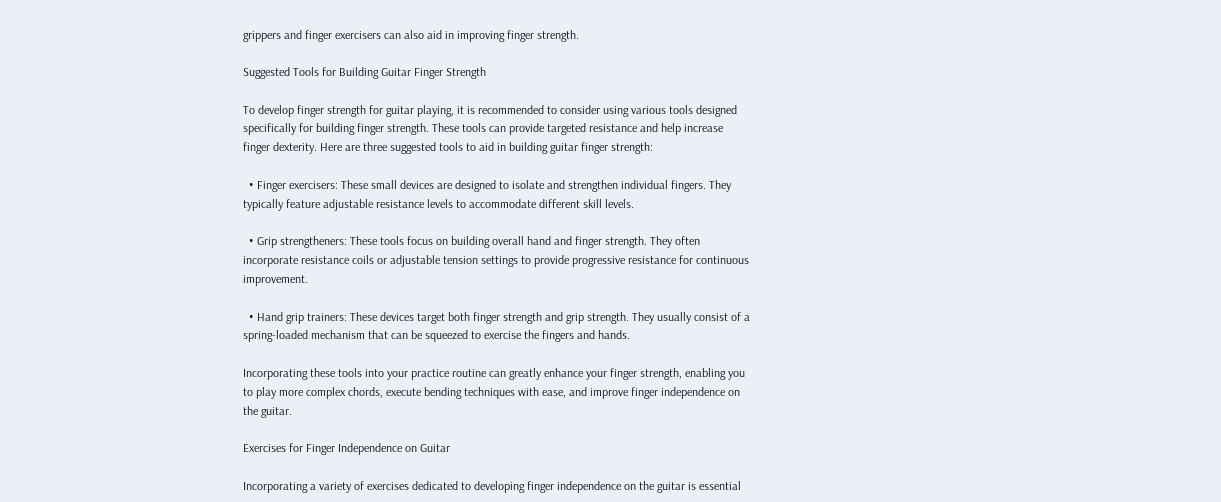grippers and finger exercisers can also aid in improving finger strength.

Suggested Tools for Building Guitar Finger Strength

To develop finger strength for guitar playing, it is recommended to consider using various tools designed specifically for building finger strength. These tools can provide targeted resistance and help increase finger dexterity. Here are three suggested tools to aid in building guitar finger strength:

  • Finger exercisers: These small devices are designed to isolate and strengthen individual fingers. They typically feature adjustable resistance levels to accommodate different skill levels.

  • Grip strengtheners: These tools focus on building overall hand and finger strength. They often incorporate resistance coils or adjustable tension settings to provide progressive resistance for continuous improvement.

  • Hand grip trainers: These devices target both finger strength and grip strength. They usually consist of a spring-loaded mechanism that can be squeezed to exercise the fingers and hands.

Incorporating these tools into your practice routine can greatly enhance your finger strength, enabling you to play more complex chords, execute bending techniques with ease, and improve finger independence on the guitar.

Exercises for Finger Independence on Guitar

Incorporating a variety of exercises dedicated to developing finger independence on the guitar is essential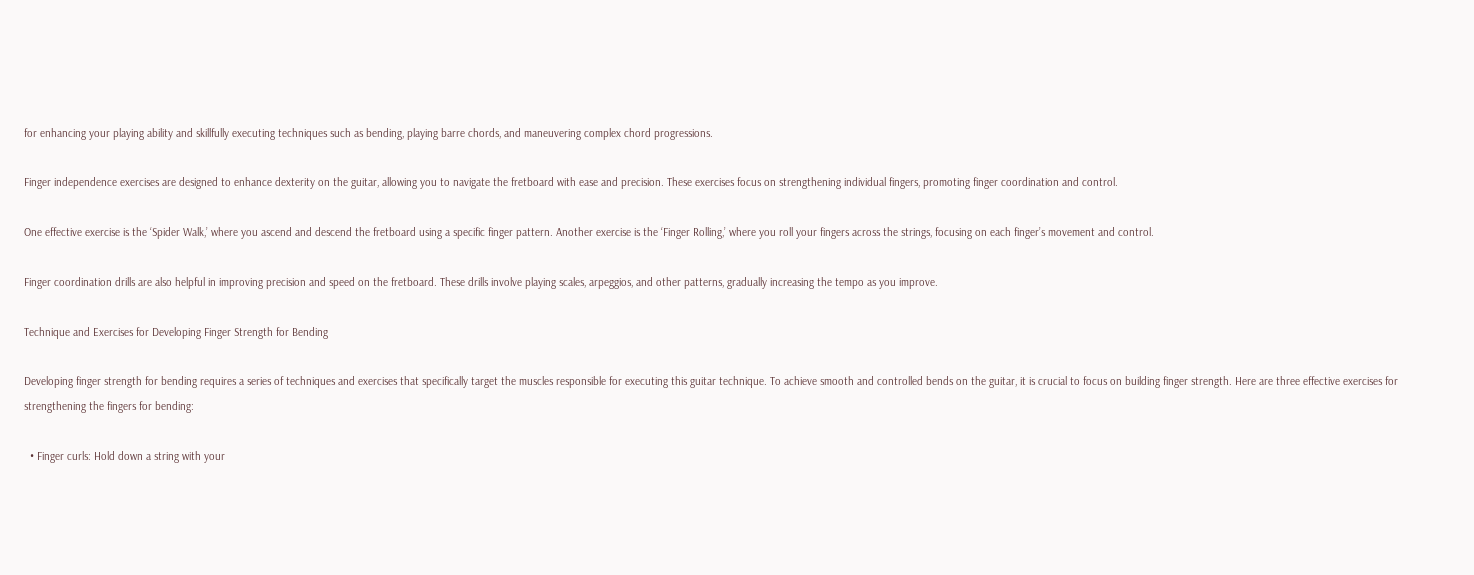for enhancing your playing ability and skillfully executing techniques such as bending, playing barre chords, and maneuvering complex chord progressions.

Finger independence exercises are designed to enhance dexterity on the guitar, allowing you to navigate the fretboard with ease and precision. These exercises focus on strengthening individual fingers, promoting finger coordination and control.

One effective exercise is the ‘Spider Walk,’ where you ascend and descend the fretboard using a specific finger pattern. Another exercise is the ‘Finger Rolling,’ where you roll your fingers across the strings, focusing on each finger’s movement and control.

Finger coordination drills are also helpful in improving precision and speed on the fretboard. These drills involve playing scales, arpeggios, and other patterns, gradually increasing the tempo as you improve.

Technique and Exercises for Developing Finger Strength for Bending

Developing finger strength for bending requires a series of techniques and exercises that specifically target the muscles responsible for executing this guitar technique. To achieve smooth and controlled bends on the guitar, it is crucial to focus on building finger strength. Here are three effective exercises for strengthening the fingers for bending:

  • Finger curls: Hold down a string with your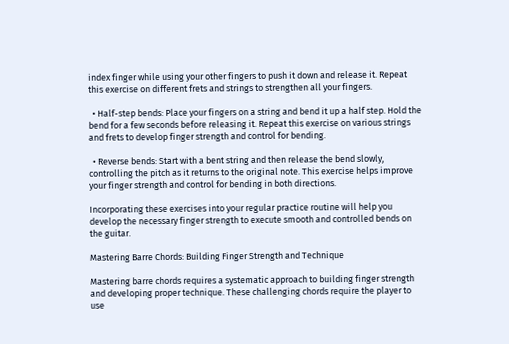index finger while using your other fingers to push it down and release it. Repeat this exercise on different frets and strings to strengthen all your fingers.

  • Half-step bends: Place your fingers on a string and bend it up a half step. Hold the bend for a few seconds before releasing it. Repeat this exercise on various strings and frets to develop finger strength and control for bending.

  • Reverse bends: Start with a bent string and then release the bend slowly, controlling the pitch as it returns to the original note. This exercise helps improve your finger strength and control for bending in both directions.

Incorporating these exercises into your regular practice routine will help you develop the necessary finger strength to execute smooth and controlled bends on the guitar.

Mastering Barre Chords: Building Finger Strength and Technique

Mastering barre chords requires a systematic approach to building finger strength and developing proper technique. These challenging chords require the player to use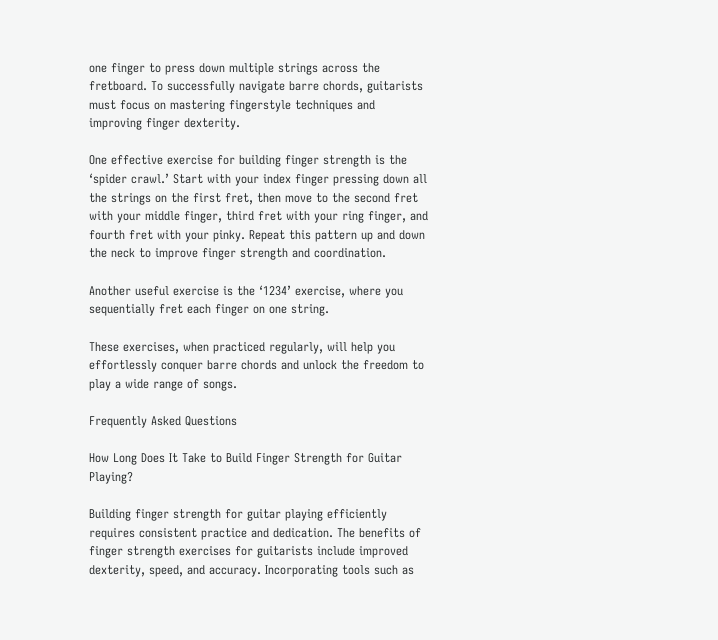one finger to press down multiple strings across the fretboard. To successfully navigate barre chords, guitarists must focus on mastering fingerstyle techniques and improving finger dexterity.

One effective exercise for building finger strength is the ‘spider crawl.’ Start with your index finger pressing down all the strings on the first fret, then move to the second fret with your middle finger, third fret with your ring finger, and fourth fret with your pinky. Repeat this pattern up and down the neck to improve finger strength and coordination.

Another useful exercise is the ‘1234’ exercise, where you sequentially fret each finger on one string.

These exercises, when practiced regularly, will help you effortlessly conquer barre chords and unlock the freedom to play a wide range of songs.

Frequently Asked Questions

How Long Does It Take to Build Finger Strength for Guitar Playing?

Building finger strength for guitar playing efficiently requires consistent practice and dedication. The benefits of finger strength exercises for guitarists include improved dexterity, speed, and accuracy. Incorporating tools such as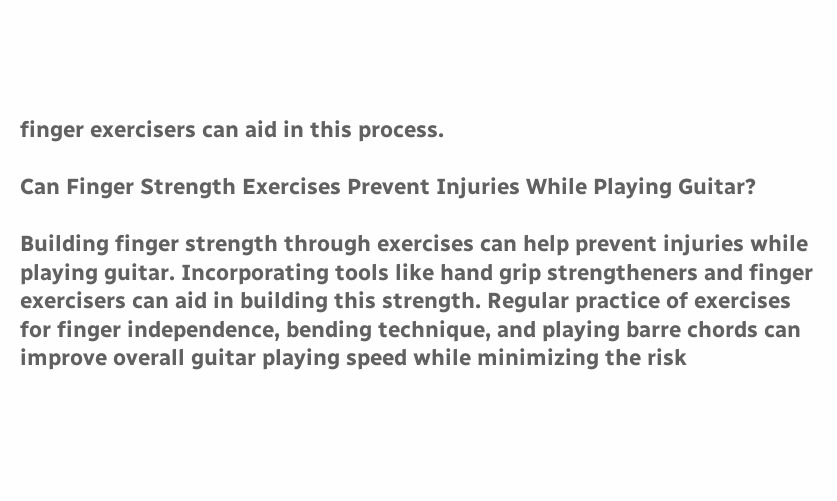finger exercisers can aid in this process.

Can Finger Strength Exercises Prevent Injuries While Playing Guitar?

Building finger strength through exercises can help prevent injuries while playing guitar. Incorporating tools like hand grip strengtheners and finger exercisers can aid in building this strength. Regular practice of exercises for finger independence, bending technique, and playing barre chords can improve overall guitar playing speed while minimizing the risk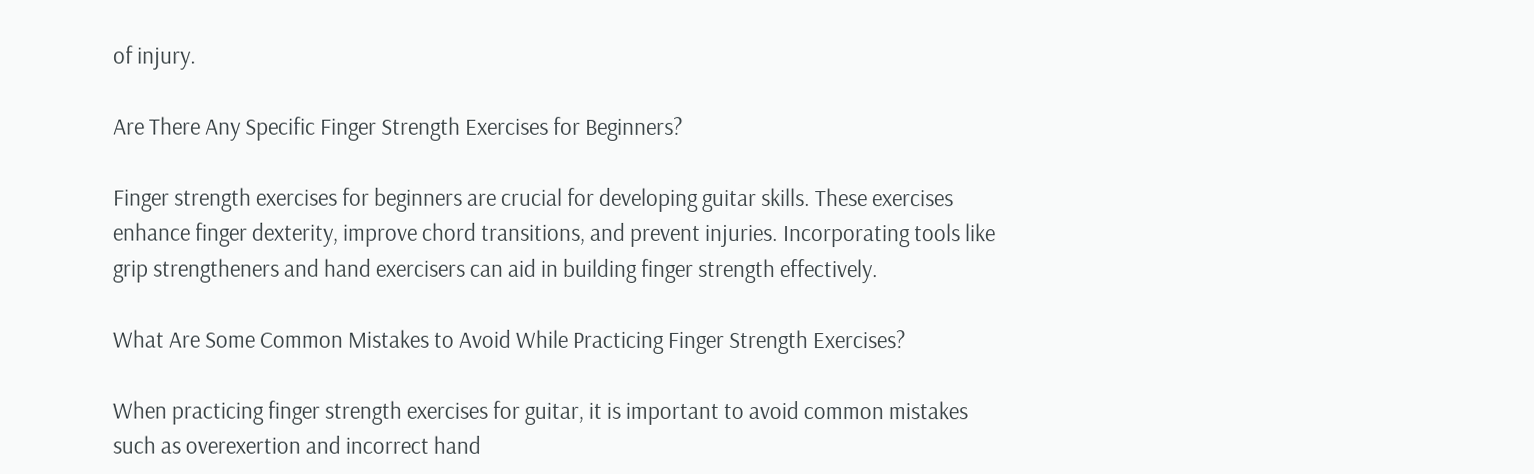of injury.

Are There Any Specific Finger Strength Exercises for Beginners?

Finger strength exercises for beginners are crucial for developing guitar skills. These exercises enhance finger dexterity, improve chord transitions, and prevent injuries. Incorporating tools like grip strengtheners and hand exercisers can aid in building finger strength effectively.

What Are Some Common Mistakes to Avoid While Practicing Finger Strength Exercises?

When practicing finger strength exercises for guitar, it is important to avoid common mistakes such as overexertion and incorrect hand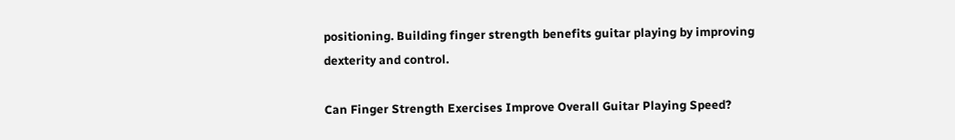positioning. Building finger strength benefits guitar playing by improving dexterity and control.

Can Finger Strength Exercises Improve Overall Guitar Playing Speed?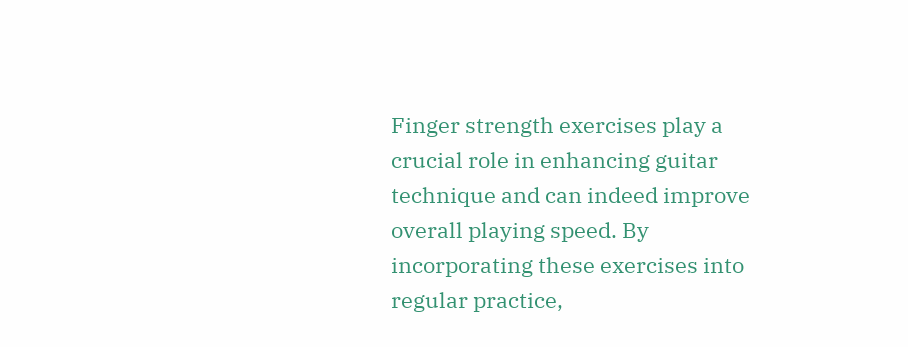Finger strength exercises play a crucial role in enhancing guitar technique and can indeed improve overall playing speed. By incorporating these exercises into regular practice,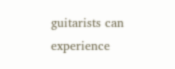guitarists can experience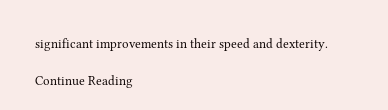significant improvements in their speed and dexterity.

Continue Reading